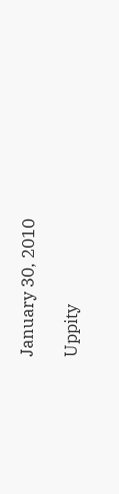January 30, 2010

Uppity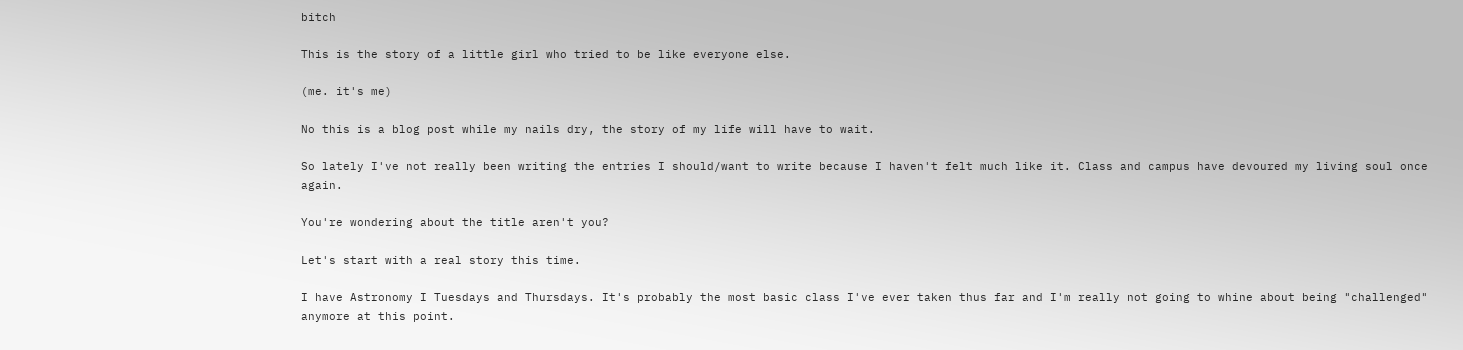bitch

This is the story of a little girl who tried to be like everyone else.

(me. it's me)

No this is a blog post while my nails dry, the story of my life will have to wait.

So lately I've not really been writing the entries I should/want to write because I haven't felt much like it. Class and campus have devoured my living soul once again.

You're wondering about the title aren't you?

Let's start with a real story this time.

I have Astronomy I Tuesdays and Thursdays. It's probably the most basic class I've ever taken thus far and I'm really not going to whine about being "challenged" anymore at this point.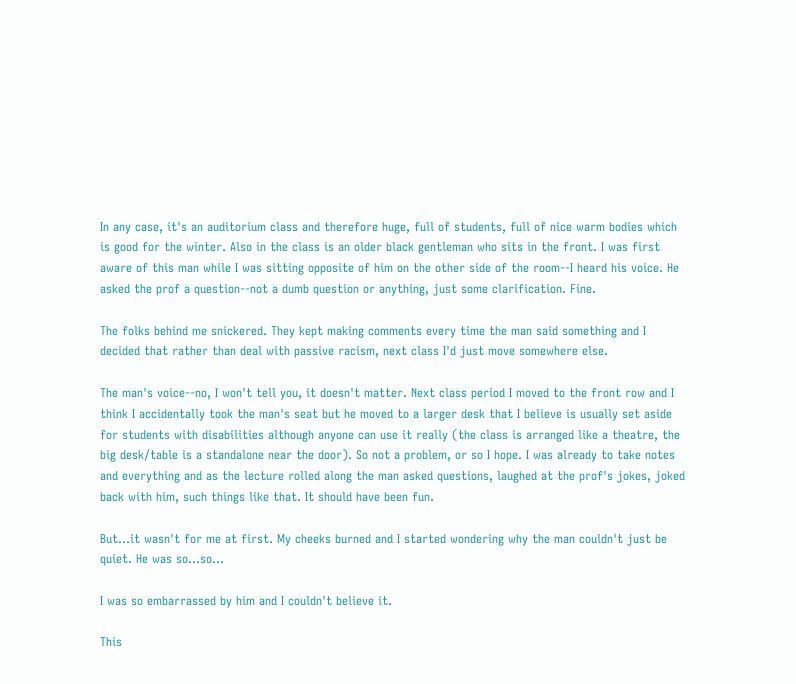In any case, it's an auditorium class and therefore huge, full of students, full of nice warm bodies which is good for the winter. Also in the class is an older black gentleman who sits in the front. I was first aware of this man while I was sitting opposite of him on the other side of the room--I heard his voice. He asked the prof a question--not a dumb question or anything, just some clarification. Fine.

The folks behind me snickered. They kept making comments every time the man said something and I decided that rather than deal with passive racism, next class I'd just move somewhere else.

The man's voice--no, I won't tell you, it doesn't matter. Next class period I moved to the front row and I think I accidentally took the man's seat but he moved to a larger desk that I believe is usually set aside for students with disabilities although anyone can use it really (the class is arranged like a theatre, the big desk/table is a standalone near the door). So not a problem, or so I hope. I was already to take notes and everything and as the lecture rolled along the man asked questions, laughed at the prof's jokes, joked back with him, such things like that. It should have been fun.

But...it wasn't for me at first. My cheeks burned and I started wondering why the man couldn't just be quiet. He was so...so...

I was so embarrassed by him and I couldn't believe it.

This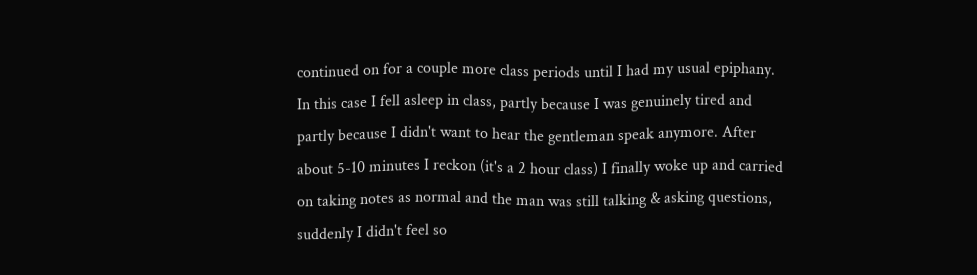continued on for a couple more class periods until I had my usual epiphany. In this case I fell asleep in class, partly because I was genuinely tired and partly because I didn't want to hear the gentleman speak anymore. After about 5-10 minutes I reckon (it's a 2 hour class) I finally woke up and carried on taking notes as normal and the man was still talking & asking questions, suddenly I didn't feel so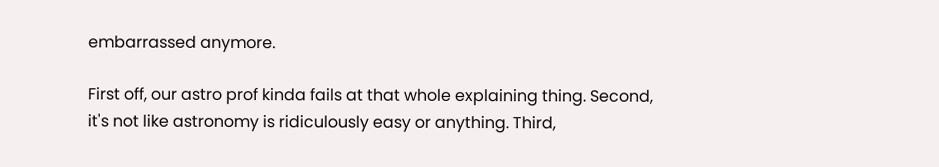embarrassed anymore.

First off, our astro prof kinda fails at that whole explaining thing. Second, it's not like astronomy is ridiculously easy or anything. Third,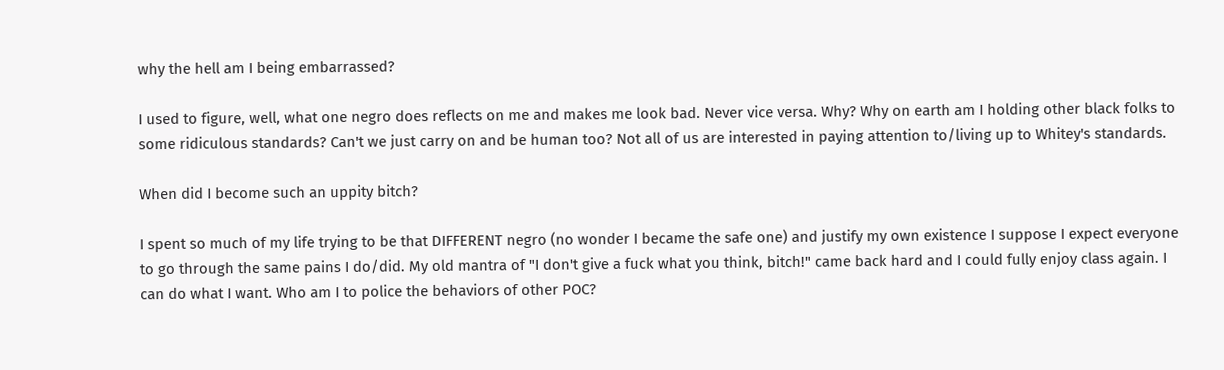why the hell am I being embarrassed?

I used to figure, well, what one negro does reflects on me and makes me look bad. Never vice versa. Why? Why on earth am I holding other black folks to some ridiculous standards? Can't we just carry on and be human too? Not all of us are interested in paying attention to/living up to Whitey's standards.

When did I become such an uppity bitch?

I spent so much of my life trying to be that DIFFERENT negro (no wonder I became the safe one) and justify my own existence I suppose I expect everyone to go through the same pains I do/did. My old mantra of "I don't give a fuck what you think, bitch!" came back hard and I could fully enjoy class again. I can do what I want. Who am I to police the behaviors of other POC?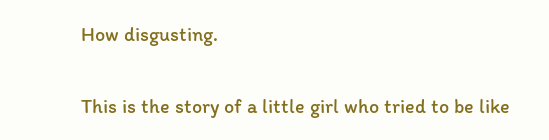How disgusting.

This is the story of a little girl who tried to be like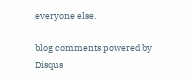everyone else.

blog comments powered by Disqus